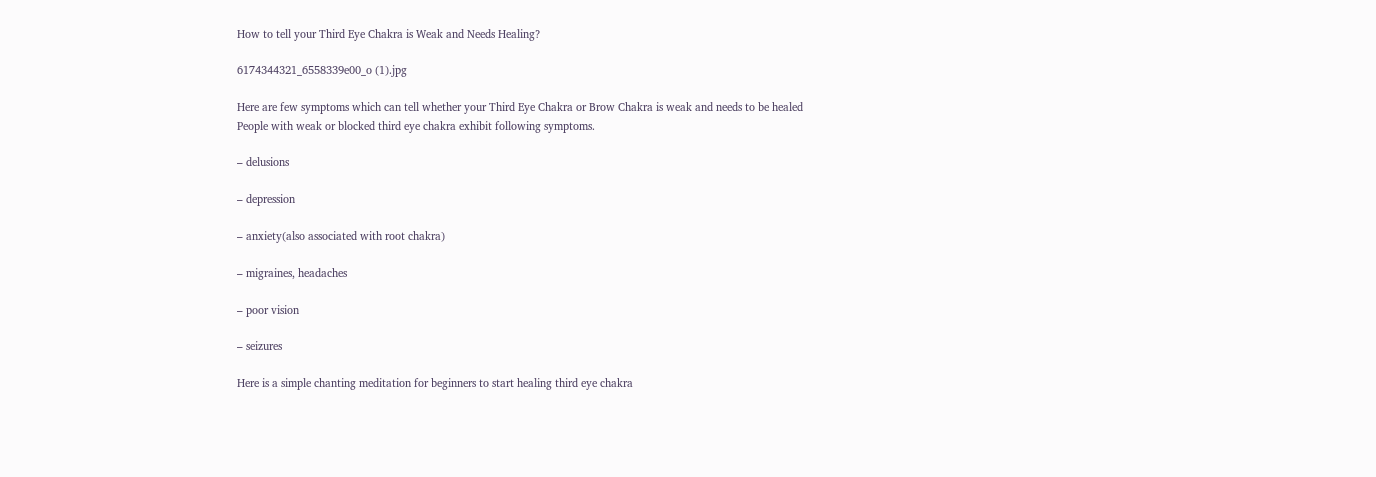How to tell your Third Eye Chakra is Weak and Needs Healing?

6174344321_6558339e00_o (1).jpg

Here are few symptoms which can tell whether your Third Eye Chakra or Brow Chakra is weak and needs to be healed
People with weak or blocked third eye chakra exhibit following symptoms.

– delusions

– depression

– anxiety(also associated with root chakra)

– migraines, headaches

– poor vision

– seizures

Here is a simple chanting meditation for beginners to start healing third eye chakra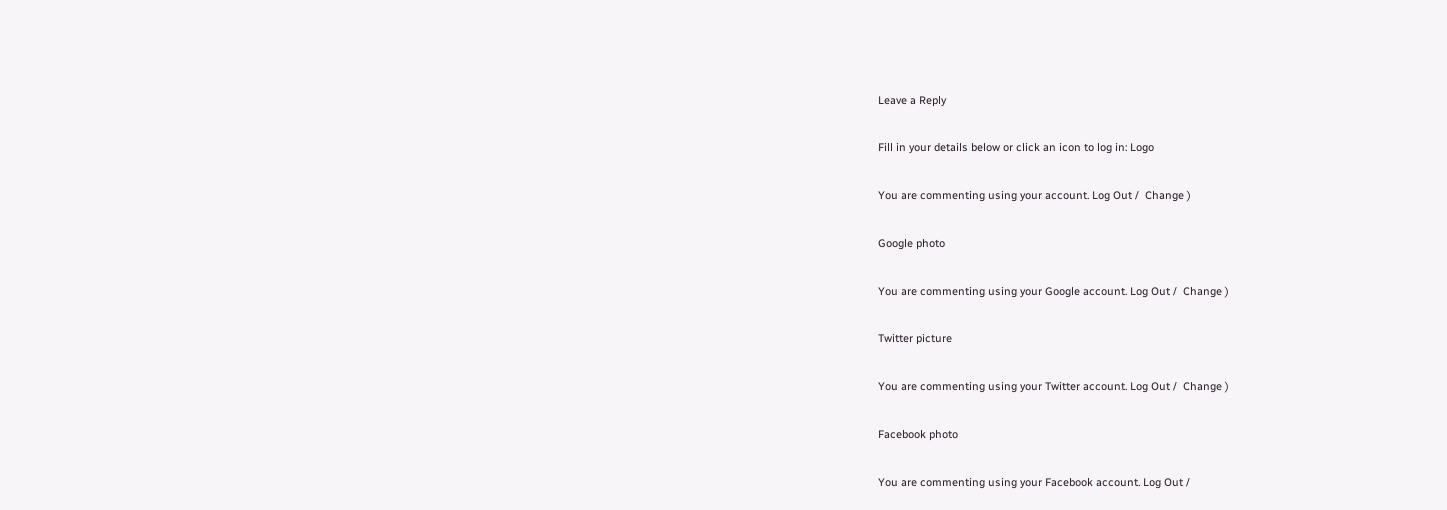Leave a Reply

Fill in your details below or click an icon to log in: Logo

You are commenting using your account. Log Out /  Change )

Google photo

You are commenting using your Google account. Log Out /  Change )

Twitter picture

You are commenting using your Twitter account. Log Out /  Change )

Facebook photo

You are commenting using your Facebook account. Log Out /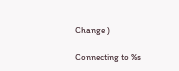Change )

Connecting to %s